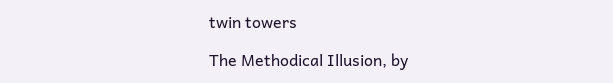twin towers

The Methodical Illusion, by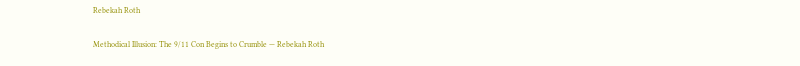Rebekah Roth

Methodical Illusion: The 9/11 Con Begins to Crumble — Rebekah Roth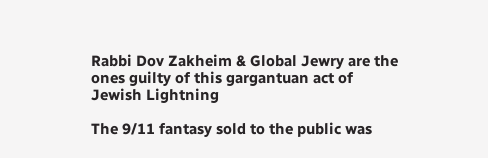Rabbi Dov Zakheim & Global Jewry are the ones guilty of this gargantuan act of Jewish Lightning

The 9/11 fantasy sold to the public was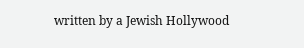written by a Jewish Hollywood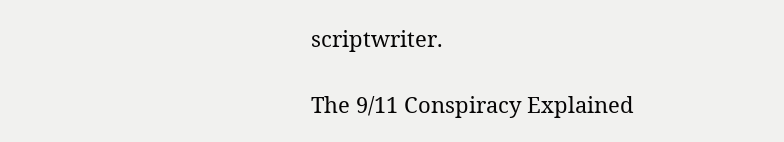scriptwriter.

The 9/11 Conspiracy Explained